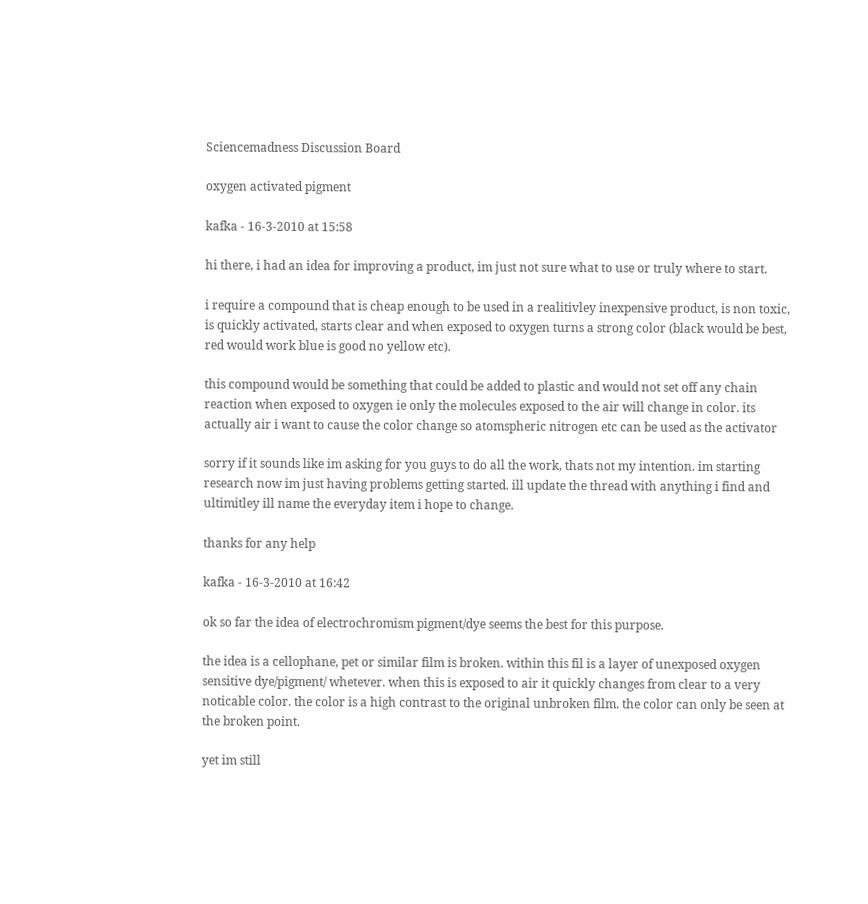Sciencemadness Discussion Board

oxygen activated pigment

kafka - 16-3-2010 at 15:58

hi there, i had an idea for improving a product, im just not sure what to use or truly where to start.

i require a compound that is cheap enough to be used in a realitivley inexpensive product, is non toxic, is quickly activated, starts clear and when exposed to oxygen turns a strong color (black would be best, red would work blue is good no yellow etc).

this compound would be something that could be added to plastic and would not set off any chain reaction when exposed to oxygen ie only the molecules exposed to the air will change in color. its actually air i want to cause the color change so atomspheric nitrogen etc can be used as the activator

sorry if it sounds like im asking for you guys to do all the work, thats not my intention. im starting research now im just having problems getting started. ill update the thread with anything i find and ultimitley ill name the everyday item i hope to change.

thanks for any help

kafka - 16-3-2010 at 16:42

ok so far the idea of electrochromism pigment/dye seems the best for this purpose.

the idea is a cellophane, pet or similar film is broken. within this fil is a layer of unexposed oxygen sensitive dye/pigment/ whetever. when this is exposed to air it quickly changes from clear to a very noticable color. the color is a high contrast to the original unbroken film. the color can only be seen at the broken point.

yet im still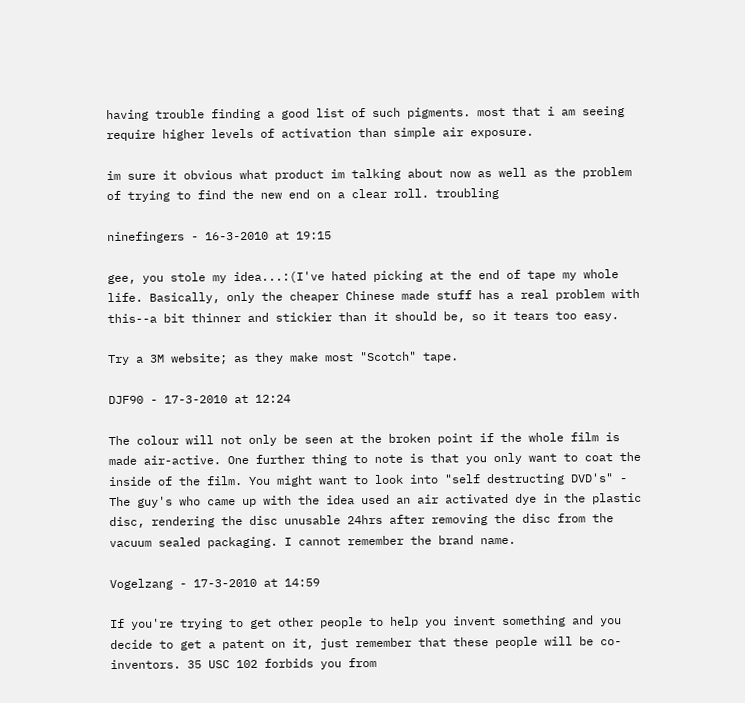having trouble finding a good list of such pigments. most that i am seeing require higher levels of activation than simple air exposure.

im sure it obvious what product im talking about now as well as the problem of trying to find the new end on a clear roll. troubling

ninefingers - 16-3-2010 at 19:15

gee, you stole my idea...:(I've hated picking at the end of tape my whole life. Basically, only the cheaper Chinese made stuff has a real problem with this--a bit thinner and stickier than it should be, so it tears too easy.

Try a 3M website; as they make most "Scotch" tape.

DJF90 - 17-3-2010 at 12:24

The colour will not only be seen at the broken point if the whole film is made air-active. One further thing to note is that you only want to coat the inside of the film. You might want to look into "self destructing DVD's" - The guy's who came up with the idea used an air activated dye in the plastic disc, rendering the disc unusable 24hrs after removing the disc from the vacuum sealed packaging. I cannot remember the brand name.

Vogelzang - 17-3-2010 at 14:59

If you're trying to get other people to help you invent something and you decide to get a patent on it, just remember that these people will be co-inventors. 35 USC 102 forbids you from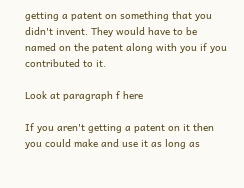getting a patent on something that you didn't invent. They would have to be named on the patent along with you if you contributed to it.

Look at paragraph f here

If you aren't getting a patent on it then you could make and use it as long as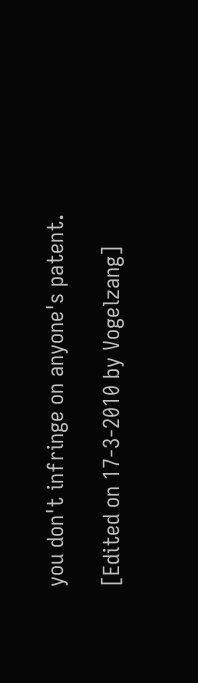you don't infringe on anyone's patent.

[Edited on 17-3-2010 by Vogelzang]